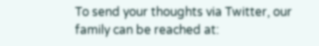To send your thoughts via Twitter, our family can be reached at: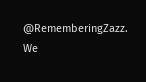@RememberingZazz.  We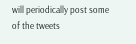will periodically post some of the tweets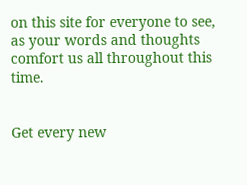on this site for everyone to see, as your words and thoughts comfort us all throughout this time.


Get every new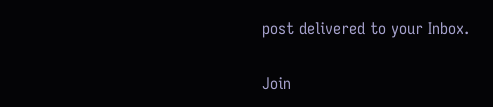post delivered to your Inbox.

Join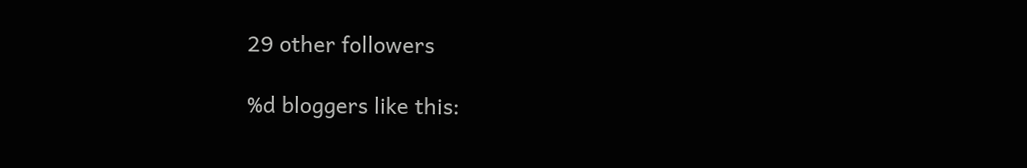29 other followers

%d bloggers like this: